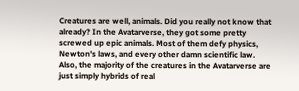Creatures are well, animals. Did you really not know that already? In the Avatarverse, they got some pretty screwed up epic animals. Most of them defy physics, Newton's laws, and every other damn scientific law. Also, the majority of the creatures in the Avatarverse are just simply hybrids of real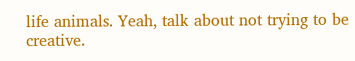life animals. Yeah, talk about not trying to be creative.